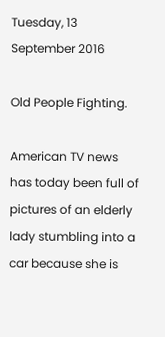Tuesday, 13 September 2016

Old People Fighting.

American TV news has today been full of pictures of an elderly lady stumbling into a car because she is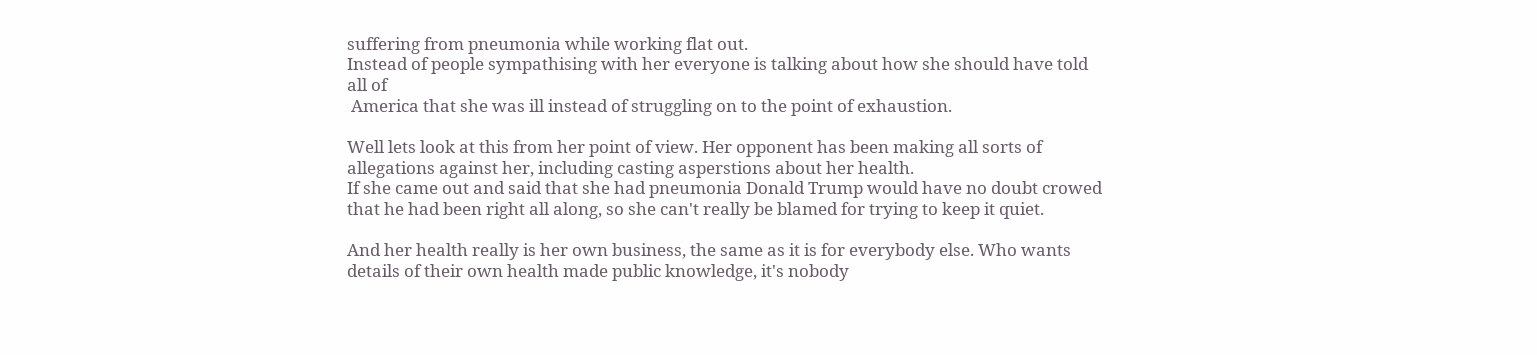suffering from pneumonia while working flat out.
Instead of people sympathising with her everyone is talking about how she should have told all of
 America that she was ill instead of struggling on to the point of exhaustion.

Well lets look at this from her point of view. Her opponent has been making all sorts of allegations against her, including casting asperstions about her health.
If she came out and said that she had pneumonia Donald Trump would have no doubt crowed that he had been right all along, so she can't really be blamed for trying to keep it quiet.

And her health really is her own business, the same as it is for everybody else. Who wants details of their own health made public knowledge, it's nobody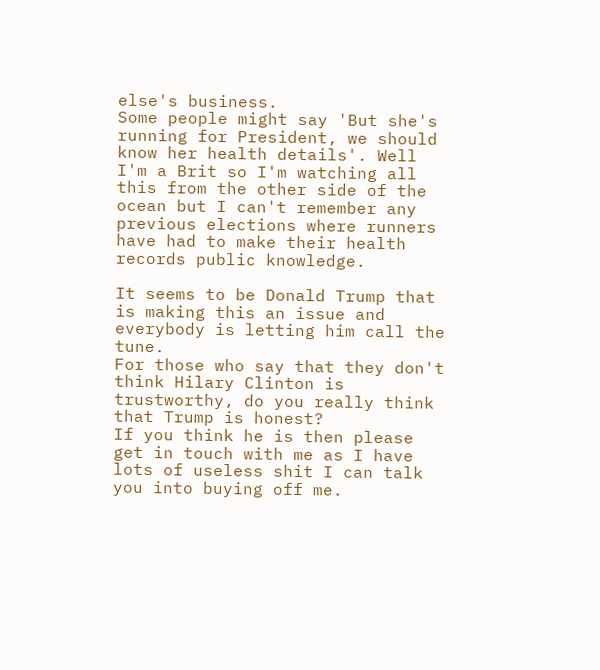else's business.
Some people might say 'But she's running for President, we should know her health details'. Well I'm a Brit so I'm watching all this from the other side of the ocean but I can't remember any previous elections where runners have had to make their health records public knowledge.

It seems to be Donald Trump that is making this an issue and everybody is letting him call the tune.
For those who say that they don't think Hilary Clinton is trustworthy, do you really think that Trump is honest?
If you think he is then please get in touch with me as I have lots of useless shit I can talk you into buying off me.